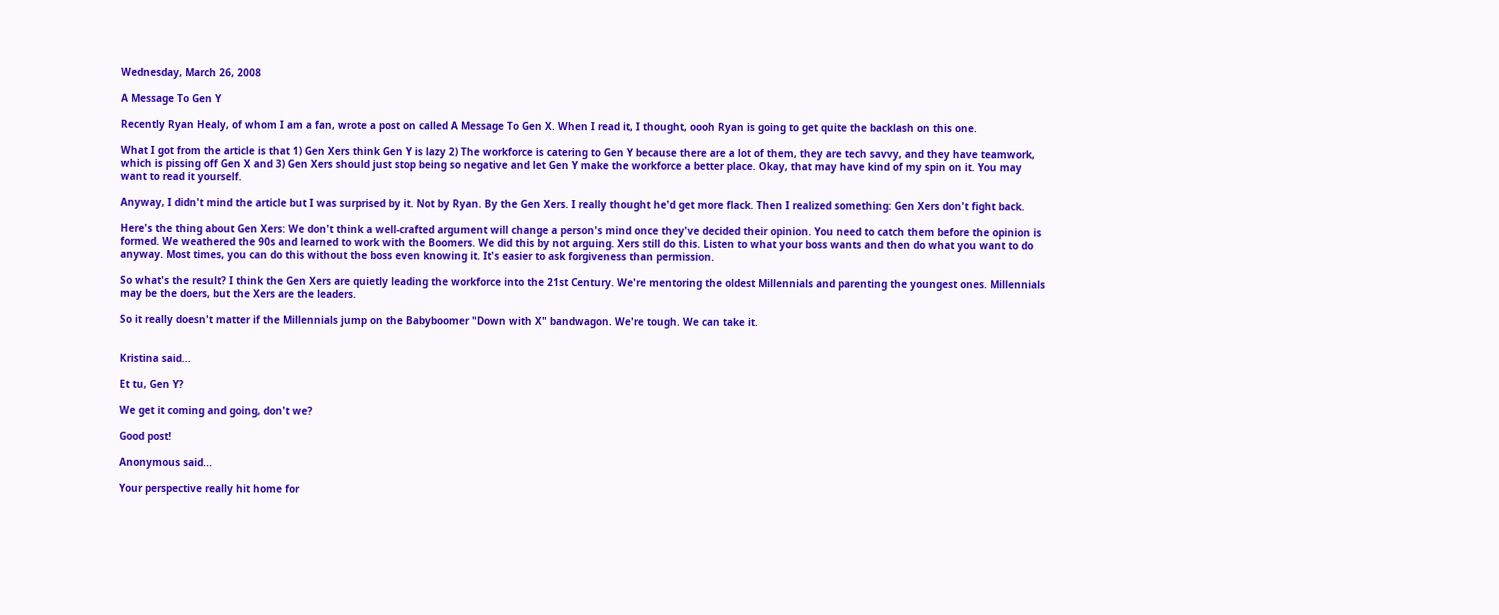Wednesday, March 26, 2008

A Message To Gen Y

Recently Ryan Healy, of whom I am a fan, wrote a post on called A Message To Gen X. When I read it, I thought, oooh Ryan is going to get quite the backlash on this one.

What I got from the article is that 1) Gen Xers think Gen Y is lazy 2) The workforce is catering to Gen Y because there are a lot of them, they are tech savvy, and they have teamwork, which is pissing off Gen X and 3) Gen Xers should just stop being so negative and let Gen Y make the workforce a better place. Okay, that may have kind of my spin on it. You may want to read it yourself.

Anyway, I didn't mind the article but I was surprised by it. Not by Ryan. By the Gen Xers. I really thought he'd get more flack. Then I realized something: Gen Xers don't fight back.

Here's the thing about Gen Xers: We don't think a well-crafted argument will change a person's mind once they've decided their opinion. You need to catch them before the opinion is formed. We weathered the 90s and learned to work with the Boomers. We did this by not arguing. Xers still do this. Listen to what your boss wants and then do what you want to do anyway. Most times, you can do this without the boss even knowing it. It's easier to ask forgiveness than permission.

So what's the result? I think the Gen Xers are quietly leading the workforce into the 21st Century. We're mentoring the oldest Millennials and parenting the youngest ones. Millennials may be the doers, but the Xers are the leaders.

So it really doesn't matter if the Millennials jump on the Babyboomer "Down with X" bandwagon. We're tough. We can take it.


Kristina said...

Et tu, Gen Y?

We get it coming and going, don't we?

Good post!

Anonymous said...

Your perspective really hit home for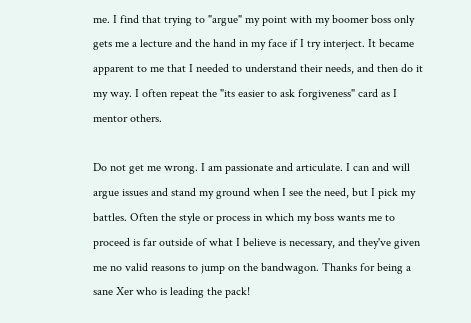me. I find that trying to "argue" my point with my boomer boss only gets me a lecture and the hand in my face if I try interject. It became apparent to me that I needed to understand their needs, and then do it my way. I often repeat the "its easier to ask forgiveness" card as I mentor others.

Do not get me wrong. I am passionate and articulate. I can and will argue issues and stand my ground when I see the need, but I pick my battles. Often the style or process in which my boss wants me to proceed is far outside of what I believe is necessary, and they've given me no valid reasons to jump on the bandwagon. Thanks for being a sane Xer who is leading the pack!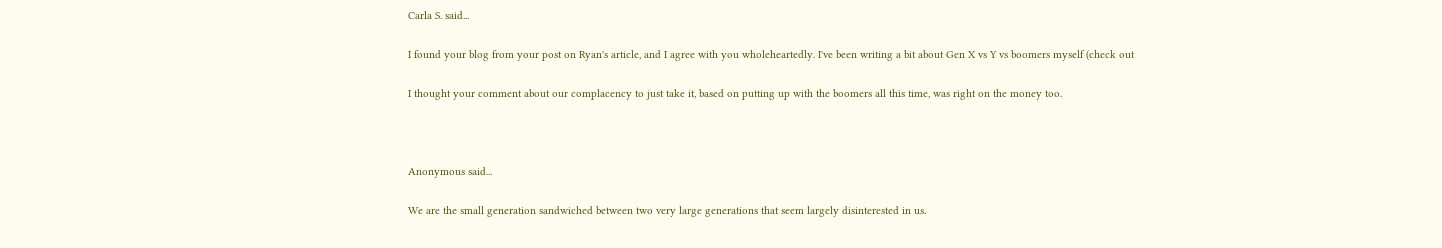Carla S. said...

I found your blog from your post on Ryan's article, and I agree with you wholeheartedly. I've been writing a bit about Gen X vs Y vs boomers myself (check out

I thought your comment about our complacency to just take it, based on putting up with the boomers all this time, was right on the money too.



Anonymous said...

We are the small generation sandwiched between two very large generations that seem largely disinterested in us.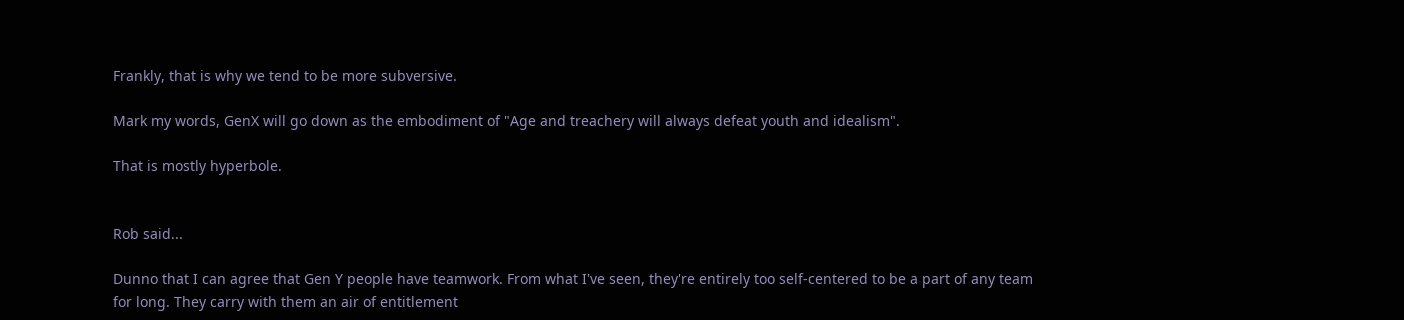Frankly, that is why we tend to be more subversive.

Mark my words, GenX will go down as the embodiment of "Age and treachery will always defeat youth and idealism".

That is mostly hyperbole.


Rob said...

Dunno that I can agree that Gen Y people have teamwork. From what I've seen, they're entirely too self-centered to be a part of any team for long. They carry with them an air of entitlement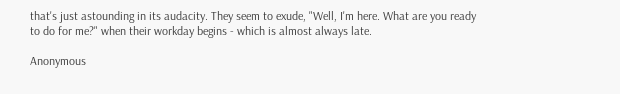that's just astounding in its audacity. They seem to exude, "Well, I'm here. What are you ready to do for me?" when their workday begins - which is almost always late.

Anonymous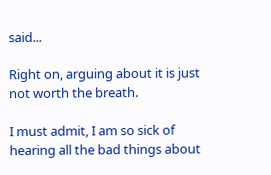said...

Right on, arguing about it is just not worth the breath.

I must admit, I am so sick of hearing all the bad things about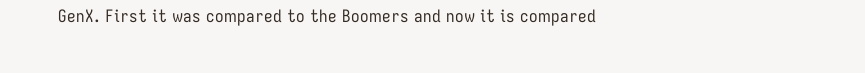GenX. First it was compared to the Boomers and now it is compared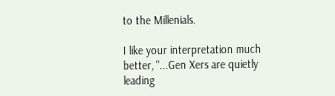to the Millenials.

I like your interpretation much better, "...Gen Xers are quietly leading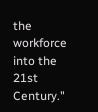the workforce into the 21st Century."